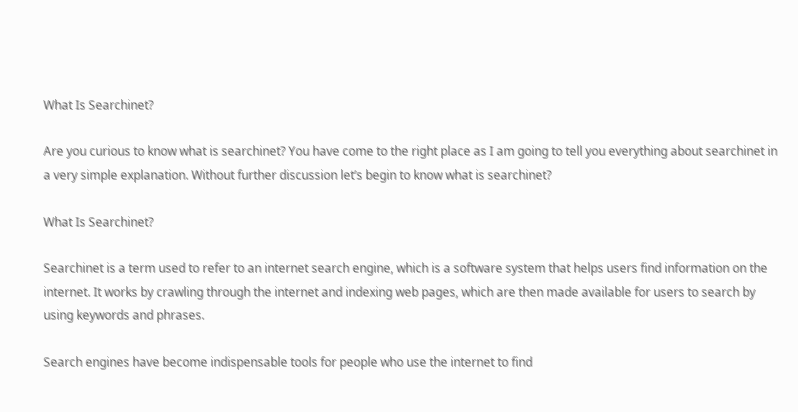What Is Searchinet?

Are you curious to know what is searchinet? You have come to the right place as I am going to tell you everything about searchinet in a very simple explanation. Without further discussion let’s begin to know what is searchinet?

What Is Searchinet?

Searchinet is a term used to refer to an internet search engine, which is a software system that helps users find information on the internet. It works by crawling through the internet and indexing web pages, which are then made available for users to search by using keywords and phrases.

Search engines have become indispensable tools for people who use the internet to find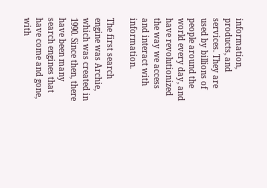information, products, and services. They are used by billions of people around the world every day, and have revolutionized the way we access and interact with information.

The first search engine was Archie, which was created in 1990. Since then, there have been many search engines that have come and gone, with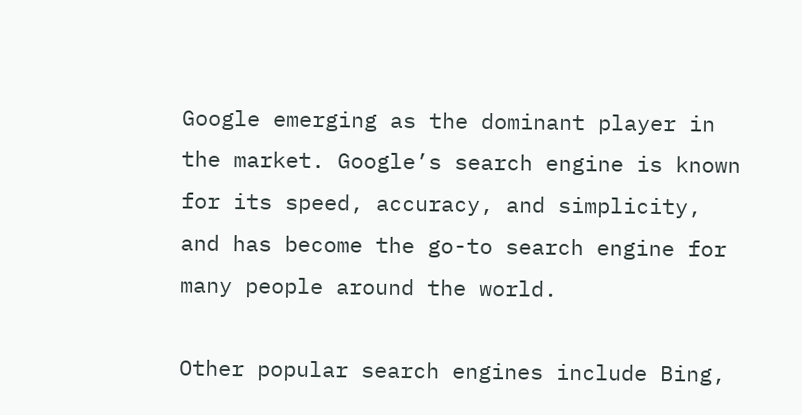Google emerging as the dominant player in the market. Google’s search engine is known for its speed, accuracy, and simplicity, and has become the go-to search engine for many people around the world.

Other popular search engines include Bing,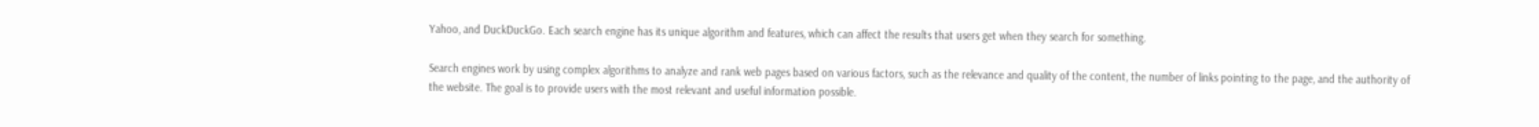Yahoo, and DuckDuckGo. Each search engine has its unique algorithm and features, which can affect the results that users get when they search for something.

Search engines work by using complex algorithms to analyze and rank web pages based on various factors, such as the relevance and quality of the content, the number of links pointing to the page, and the authority of the website. The goal is to provide users with the most relevant and useful information possible.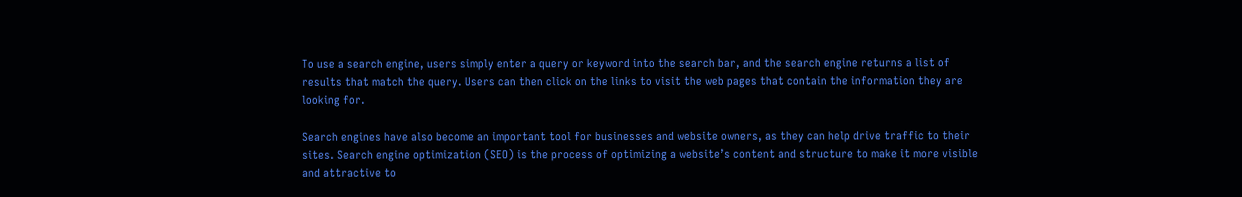To use a search engine, users simply enter a query or keyword into the search bar, and the search engine returns a list of results that match the query. Users can then click on the links to visit the web pages that contain the information they are looking for.

Search engines have also become an important tool for businesses and website owners, as they can help drive traffic to their sites. Search engine optimization (SEO) is the process of optimizing a website’s content and structure to make it more visible and attractive to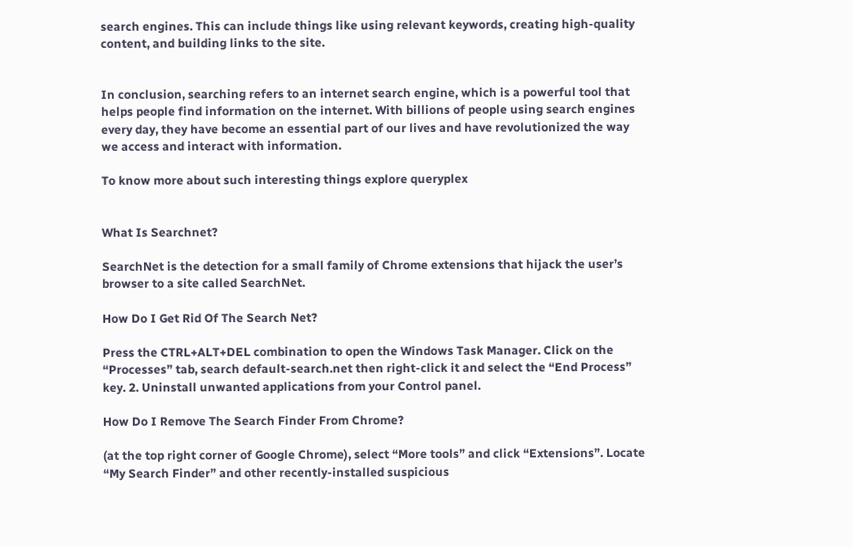search engines. This can include things like using relevant keywords, creating high-quality content, and building links to the site.


In conclusion, searching refers to an internet search engine, which is a powerful tool that helps people find information on the internet. With billions of people using search engines every day, they have become an essential part of our lives and have revolutionized the way we access and interact with information.

To know more about such interesting things explore queryplex


What Is Searchnet?

SearchNet is the detection for a small family of Chrome extensions that hijack the user’s browser to a site called SearchNet.

How Do I Get Rid Of The Search Net?

Press the CTRL+ALT+DEL combination to open the Windows Task Manager. Click on the “Processes” tab, search default-search.net then right-click it and select the “End Process” key. 2. Uninstall unwanted applications from your Control panel.

How Do I Remove The Search Finder From Chrome?

(at the top right corner of Google Chrome), select “More tools” and click “Extensions”. Locate “My Search Finder” and other recently-installed suspicious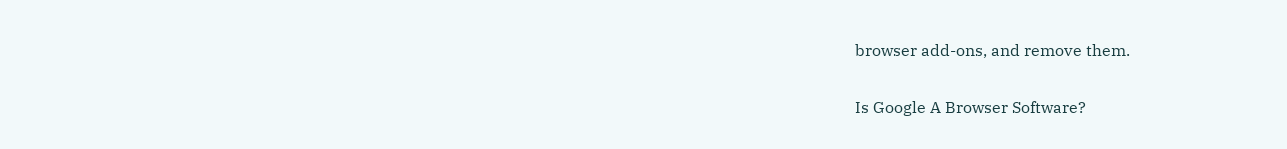browser add-ons, and remove them.

Is Google A Browser Software?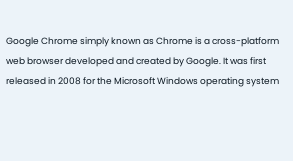Google Chrome simply known as Chrome is a cross-platform web browser developed and created by Google. It was first released in 2008 for the Microsoft Windows operating system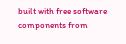built with free software components from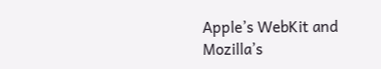Apple’s WebKit and Mozilla’s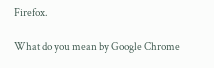Firefox.

What do you mean by Google Chrome